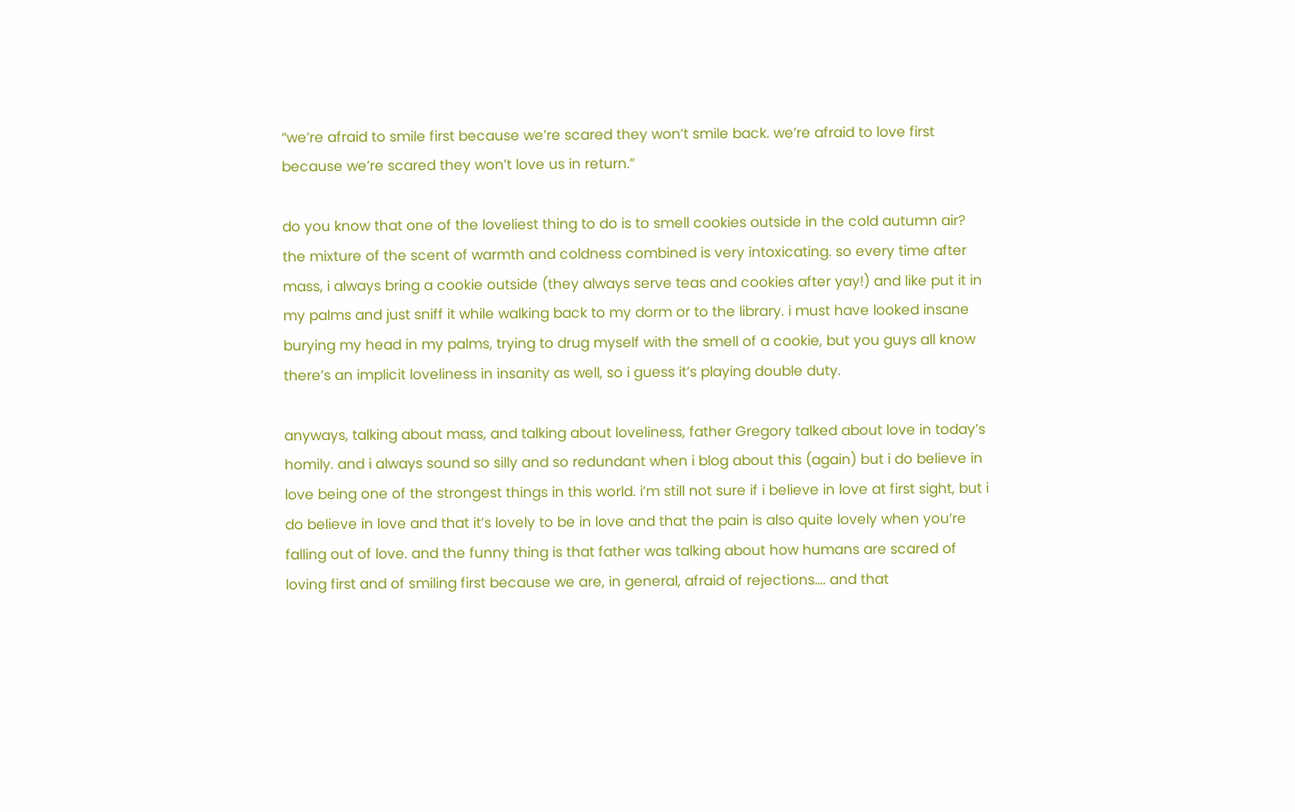“we’re afraid to smile first because we’re scared they won’t smile back. we’re afraid to love first because we’re scared they won’t love us in return.”

do you know that one of the loveliest thing to do is to smell cookies outside in the cold autumn air? the mixture of the scent of warmth and coldness combined is very intoxicating. so every time after mass, i always bring a cookie outside (they always serve teas and cookies after yay!) and like put it in my palms and just sniff it while walking back to my dorm or to the library. i must have looked insane burying my head in my palms, trying to drug myself with the smell of a cookie, but you guys all know there’s an implicit loveliness in insanity as well, so i guess it’s playing double duty.

anyways, talking about mass, and talking about loveliness, father Gregory talked about love in today’s homily. and i always sound so silly and so redundant when i blog about this (again) but i do believe in love being one of the strongest things in this world. i’m still not sure if i believe in love at first sight, but i do believe in love and that it’s lovely to be in love and that the pain is also quite lovely when you’re falling out of love. and the funny thing is that father was talking about how humans are scared of loving first and of smiling first because we are, in general, afraid of rejections…. and that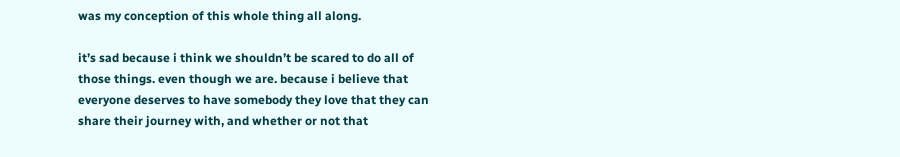was my conception of this whole thing all along.

it’s sad because i think we shouldn’t be scared to do all of those things. even though we are. because i believe that everyone deserves to have somebody they love that they can share their journey with, and whether or not that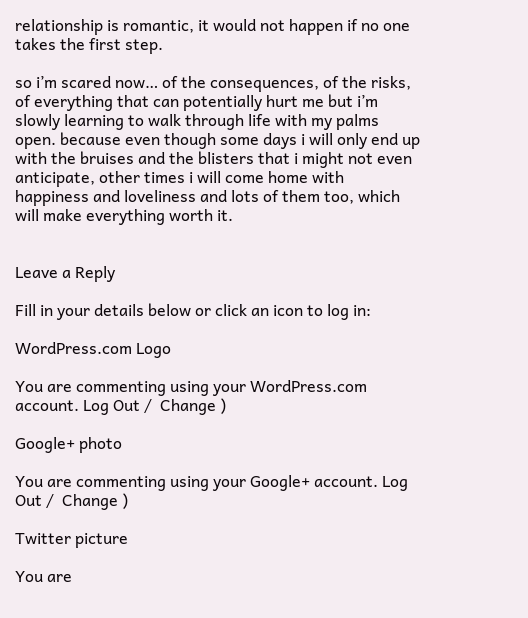relationship is romantic, it would not happen if no one takes the first step.

so i’m scared now… of the consequences, of the risks, of everything that can potentially hurt me but i’m slowly learning to walk through life with my palms open. because even though some days i will only end up with the bruises and the blisters that i might not even anticipate, other times i will come home with happiness and loveliness and lots of them too, which will make everything worth it.


Leave a Reply

Fill in your details below or click an icon to log in:

WordPress.com Logo

You are commenting using your WordPress.com account. Log Out /  Change )

Google+ photo

You are commenting using your Google+ account. Log Out /  Change )

Twitter picture

You are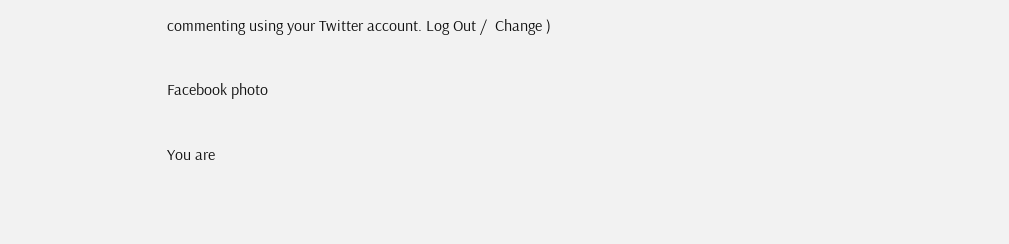commenting using your Twitter account. Log Out /  Change )

Facebook photo

You are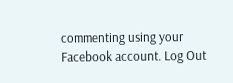commenting using your Facebook account. Log Out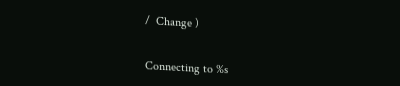/  Change )


Connecting to %s